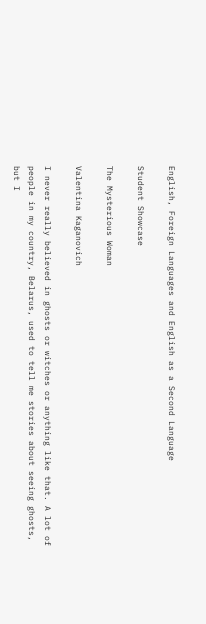English, Foreign Languages and English as a Second Language

Student Showcase

The Mysterious Woman

Valentina Kaganovich

I never really believed in ghosts or witches or anything like that. A lot of people in my country, Belarus, used to tell me stories about seeing ghosts, but I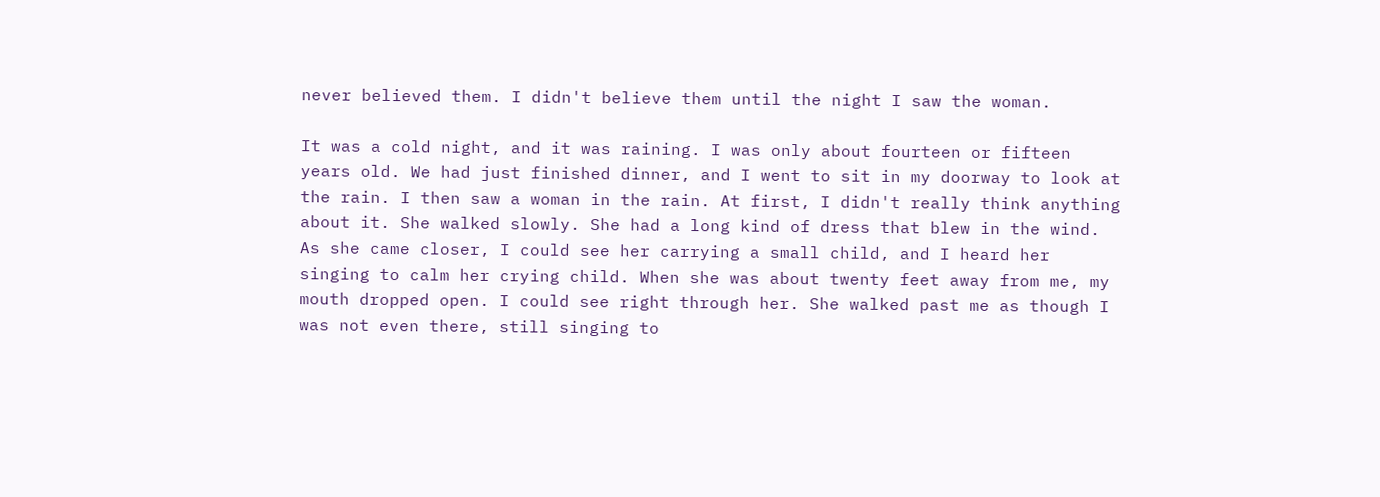never believed them. I didn't believe them until the night I saw the woman.

It was a cold night, and it was raining. I was only about fourteen or fifteen years old. We had just finished dinner, and I went to sit in my doorway to look at the rain. I then saw a woman in the rain. At first, I didn't really think anything about it. She walked slowly. She had a long kind of dress that blew in the wind. As she came closer, I could see her carrying a small child, and I heard her singing to calm her crying child. When she was about twenty feet away from me, my mouth dropped open. I could see right through her. She walked past me as though I was not even there, still singing to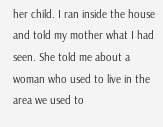her child. I ran inside the house and told my mother what I had seen. She told me about a woman who used to live in the area we used to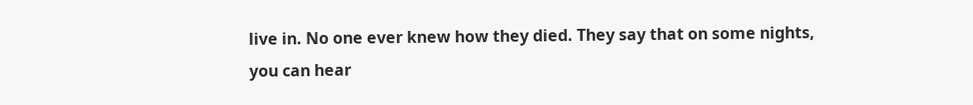live in. No one ever knew how they died. They say that on some nights, you can hear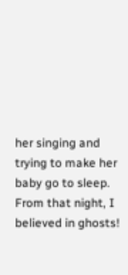her singing and trying to make her baby go to sleep. From that night, I believed in ghosts!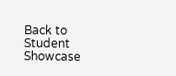Back to Student Showcase